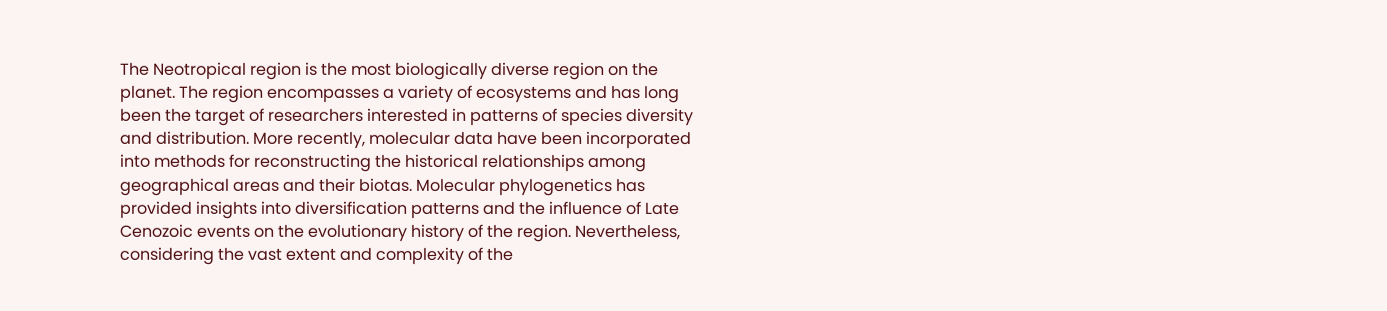The Neotropical region is the most biologically diverse region on the planet. The region encompasses a variety of ecosystems and has long been the target of researchers interested in patterns of species diversity and distribution. More recently, molecular data have been incorporated into methods for reconstructing the historical relationships among geographical areas and their biotas. Molecular phylogenetics has provided insights into diversification patterns and the influence of Late Cenozoic events on the evolutionary history of the region. Nevertheless, considering the vast extent and complexity of the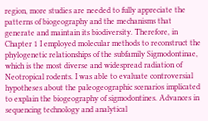region, more studies are needed to fully appreciate the patterns of biogeography and the mechanisms that generate and maintain its biodiversity. Therefore, in Chapter 1 I employed molecular methods to reconstruct the phylogenetic relationships of the subfamily Sigmodontinae, which is the most diverse and widespread radiation of Neotropical rodents. I was able to evaluate controversial hypotheses about the paleogeographic scenarios implicated to explain the biogeography of sigmodontines. Advances in sequencing technology and analytical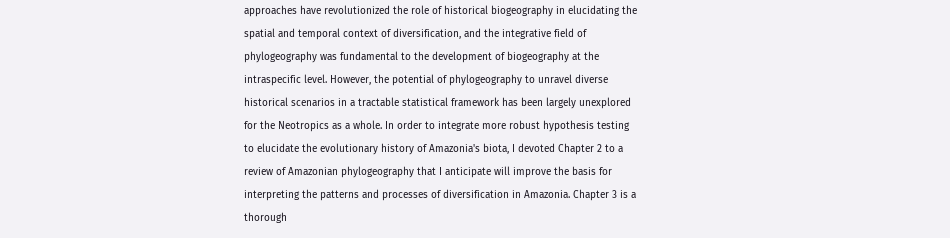approaches have revolutionized the role of historical biogeography in elucidating the spatial and temporal context of diversification, and the integrative field of phylogeography was fundamental to the development of biogeography at the intraspecific level. However, the potential of phylogeography to unravel diverse historical scenarios in a tractable statistical framework has been largely unexplored for the Neotropics as a whole. In order to integrate more robust hypothesis testing to elucidate the evolutionary history of Amazonia's biota, I devoted Chapter 2 to a review of Amazonian phylogeography that I anticipate will improve the basis for interpreting the patterns and processes of diversification in Amazonia. Chapter 3 is a thorough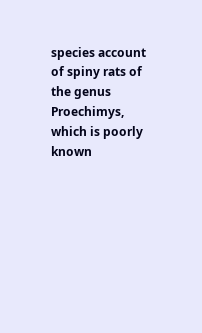species account of spiny rats of the genus Proechimys, which is poorly known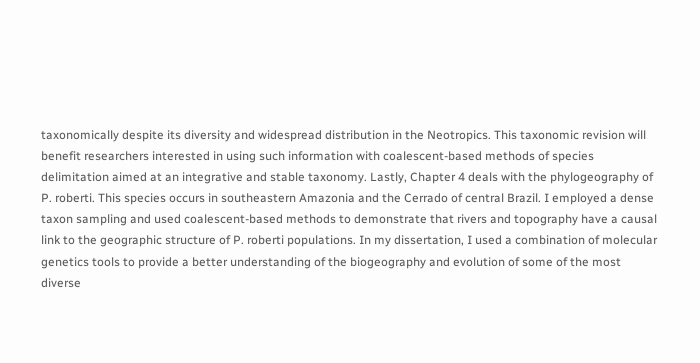taxonomically despite its diversity and widespread distribution in the Neotropics. This taxonomic revision will benefit researchers interested in using such information with coalescent-based methods of species delimitation aimed at an integrative and stable taxonomy. Lastly, Chapter 4 deals with the phylogeography of P. roberti. This species occurs in southeastern Amazonia and the Cerrado of central Brazil. I employed a dense taxon sampling and used coalescent-based methods to demonstrate that rivers and topography have a causal link to the geographic structure of P. roberti populations. In my dissertation, I used a combination of molecular genetics tools to provide a better understanding of the biogeography and evolution of some of the most diverse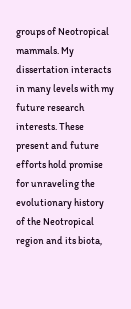groups of Neotropical mammals. My dissertation interacts in many levels with my future research interests. These present and future efforts hold promise for unraveling the evolutionary history of the Neotropical region and its biota,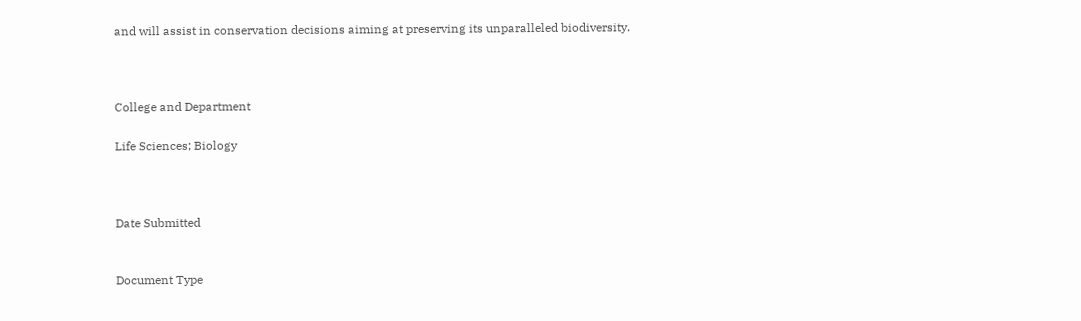and will assist in conservation decisions aiming at preserving its unparalleled biodiversity.



College and Department

Life Sciences; Biology



Date Submitted


Document Type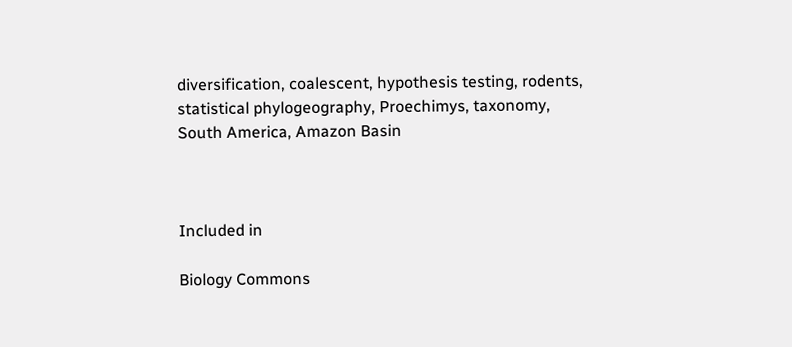diversification, coalescent, hypothesis testing, rodents, statistical phylogeography, Proechimys, taxonomy, South America, Amazon Basin



Included in

Biology Commons